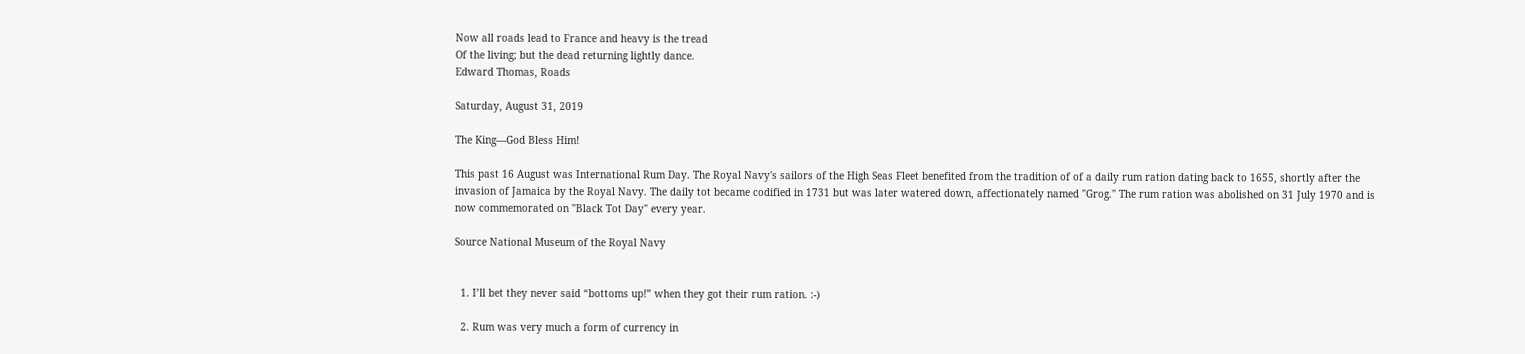Now all roads lead to France and heavy is the tread
Of the living; but the dead returning lightly dance.
Edward Thomas, Roads

Saturday, August 31, 2019

The King—God Bless Him!

This past 16 August was International Rum Day. The Royal Navy's sailors of the High Seas Fleet benefited from the tradition of of a daily rum ration dating back to 1655, shortly after the invasion of Jamaica by the Royal Navy. The daily tot became codified in 1731 but was later watered down, affectionately named "Grog." The rum ration was abolished on 31 July 1970 and is now commemorated on "Black Tot Day" every year.

Source National Museum of the Royal Navy


  1. I’ll bet they never said “bottoms up!” when they got their rum ration. :-)

  2. Rum was very much a form of currency in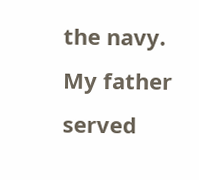the navy. My father served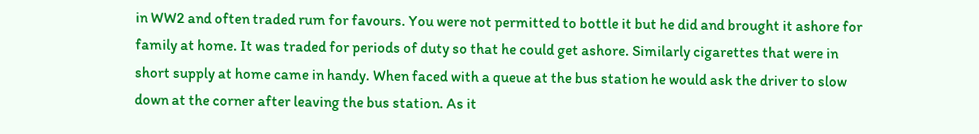in WW2 and often traded rum for favours. You were not permitted to bottle it but he did and brought it ashore for family at home. It was traded for periods of duty so that he could get ashore. Similarly cigarettes that were in short supply at home came in handy. When faced with a queue at the bus station he would ask the driver to slow down at the corner after leaving the bus station. As it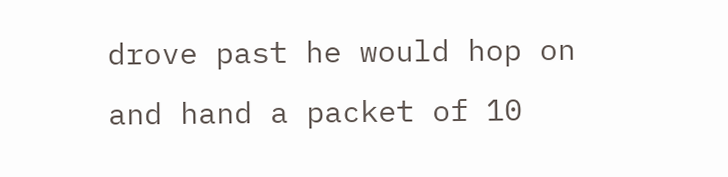drove past he would hop on and hand a packet of 10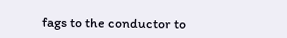fags to the conductor to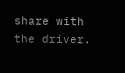share with the driver.